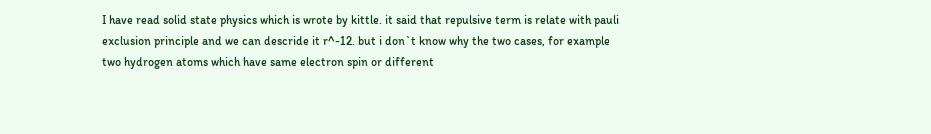I have read solid state physics which is wrote by kittle. it said that repulsive term is relate with pauli exclusion principle and we can descride it r^-12. but i don`t know why the two cases, for example two hydrogen atoms which have same electron spin or different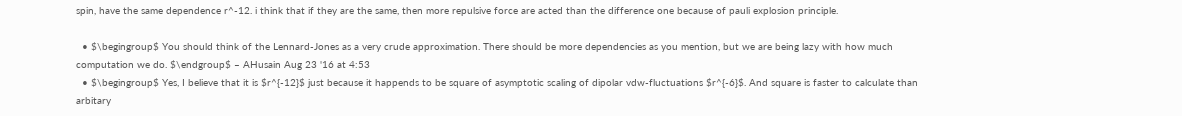spin, have the same dependence r^-12. i think that if they are the same, then more repulsive force are acted than the difference one because of pauli explosion principle.

  • $\begingroup$ You should think of the Lennard-Jones as a very crude approximation. There should be more dependencies as you mention, but we are being lazy with how much computation we do. $\endgroup$ – AHusain Aug 23 '16 at 4:53
  • $\begingroup$ Yes, I believe that it is $r^{-12}$ just because it happends to be square of asymptotic scaling of dipolar vdw-fluctuations $r^{-6}$. And square is faster to calculate than arbitary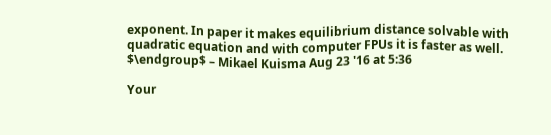exponent. In paper it makes equilibrium distance solvable with quadratic equation and with computer FPUs it is faster as well. $\endgroup$ – Mikael Kuisma Aug 23 '16 at 5:36

Your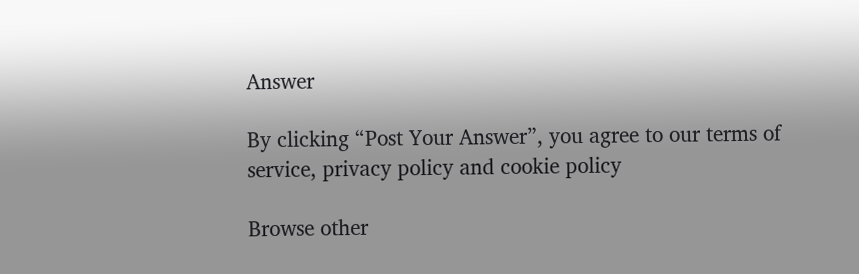Answer

By clicking “Post Your Answer”, you agree to our terms of service, privacy policy and cookie policy

Browse other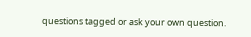questions tagged or ask your own question.